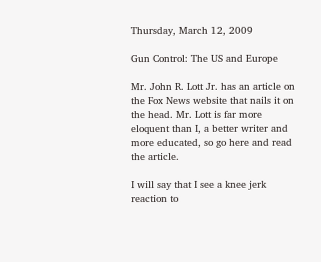Thursday, March 12, 2009

Gun Control: The US and Europe

Mr. John R. Lott Jr. has an article on the Fox News website that nails it on the head. Mr. Lott is far more eloquent than I, a better writer and more educated, so go here and read the article.

I will say that I see a knee jerk reaction to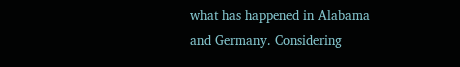what has happened in Alabama and Germany. Considering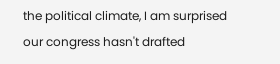the political climate, I am surprised our congress hasn't drafted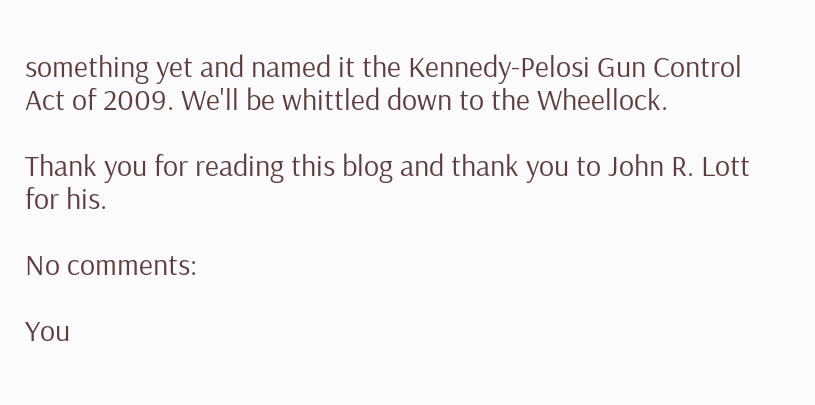something yet and named it the Kennedy-Pelosi Gun Control Act of 2009. We'll be whittled down to the Wheellock.

Thank you for reading this blog and thank you to John R. Lott for his.

No comments:

You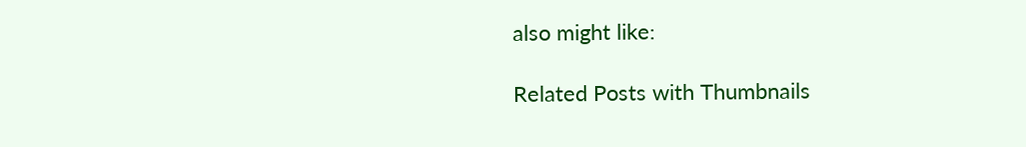also might like:

Related Posts with Thumbnails